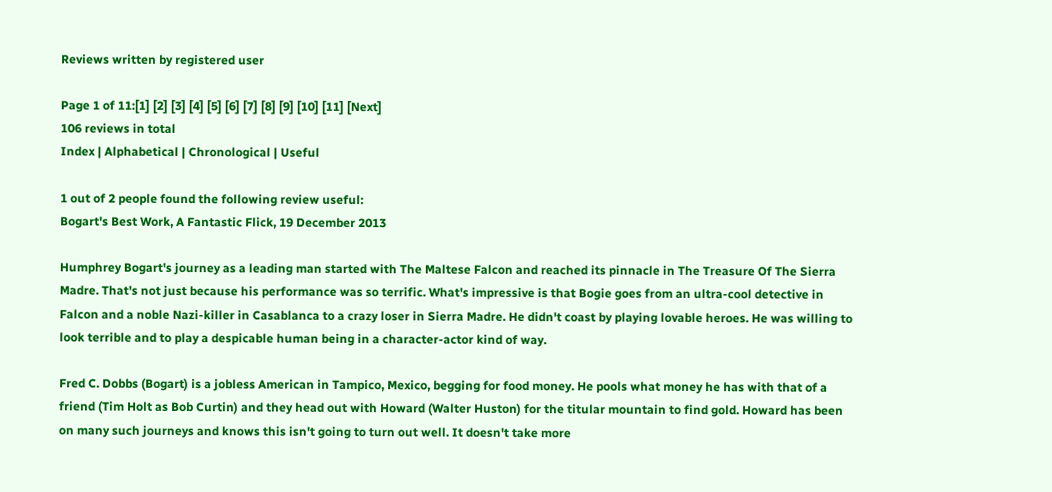Reviews written by registered user

Page 1 of 11:[1] [2] [3] [4] [5] [6] [7] [8] [9] [10] [11] [Next]
106 reviews in total
Index | Alphabetical | Chronological | Useful

1 out of 2 people found the following review useful:
Bogart's Best Work, A Fantastic Flick, 19 December 2013

Humphrey Bogart's journey as a leading man started with The Maltese Falcon and reached its pinnacle in The Treasure Of The Sierra Madre. That's not just because his performance was so terrific. What's impressive is that Bogie goes from an ultra-cool detective in Falcon and a noble Nazi-killer in Casablanca to a crazy loser in Sierra Madre. He didn't coast by playing lovable heroes. He was willing to look terrible and to play a despicable human being in a character-actor kind of way.

Fred C. Dobbs (Bogart) is a jobless American in Tampico, Mexico, begging for food money. He pools what money he has with that of a friend (Tim Holt as Bob Curtin) and they head out with Howard (Walter Huston) for the titular mountain to find gold. Howard has been on many such journeys and knows this isn't going to turn out well. It doesn't take more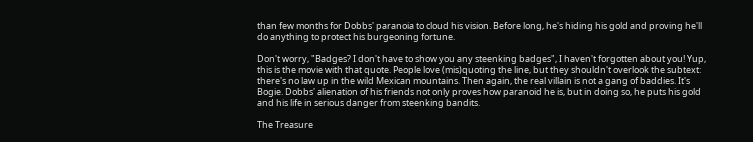than few months for Dobbs' paranoia to cloud his vision. Before long, he's hiding his gold and proving he'll do anything to protect his burgeoning fortune.

Don't worry, "Badges? I don't have to show you any steenking badges", I haven't forgotten about you! Yup, this is the movie with that quote. People love (mis)quoting the line, but they shouldn't overlook the subtext: there's no law up in the wild Mexican mountains. Then again, the real villain is not a gang of baddies. It's Bogie. Dobbs' alienation of his friends not only proves how paranoid he is, but in doing so, he puts his gold and his life in serious danger from steenking bandits.

The Treasure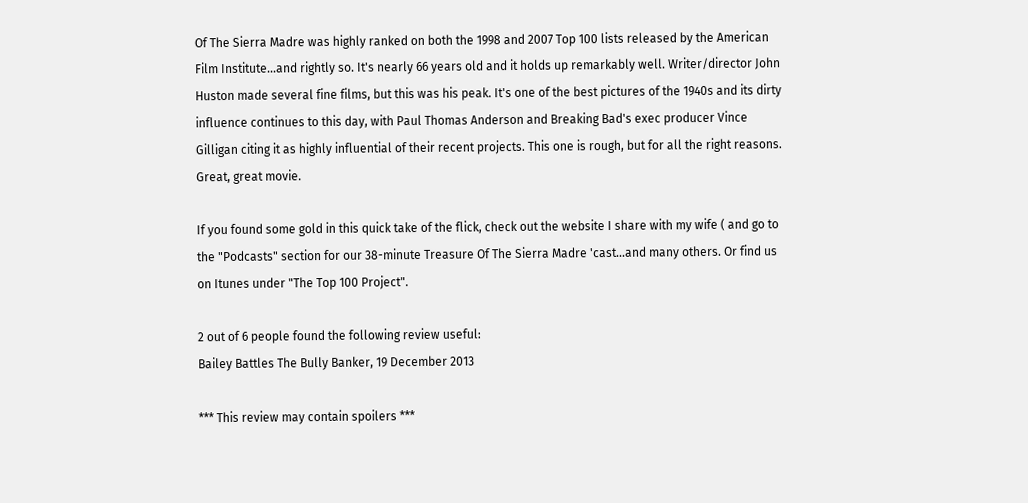Of The Sierra Madre was highly ranked on both the 1998 and 2007 Top 100 lists released by the American Film Institute...and rightly so. It's nearly 66 years old and it holds up remarkably well. Writer/director John Huston made several fine films, but this was his peak. It's one of the best pictures of the 1940s and its dirty influence continues to this day, with Paul Thomas Anderson and Breaking Bad's exec producer Vince Gilligan citing it as highly influential of their recent projects. This one is rough, but for all the right reasons. Great, great movie.

If you found some gold in this quick take of the flick, check out the website I share with my wife ( and go to the "Podcasts" section for our 38-minute Treasure Of The Sierra Madre 'cast...and many others. Or find us on Itunes under "The Top 100 Project".

2 out of 6 people found the following review useful:
Bailey Battles The Bully Banker, 19 December 2013

*** This review may contain spoilers ***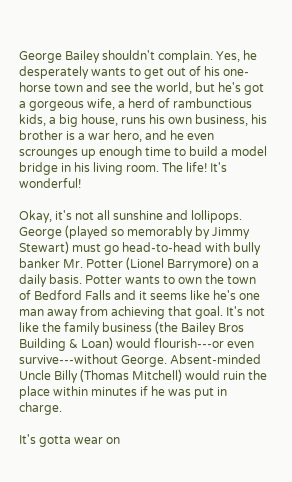George Bailey shouldn't complain. Yes, he desperately wants to get out of his one-horse town and see the world, but he's got a gorgeous wife, a herd of rambunctious kids, a big house, runs his own business, his brother is a war hero, and he even scrounges up enough time to build a model bridge in his living room. The life! It's wonderful!

Okay, it's not all sunshine and lollipops. George (played so memorably by Jimmy Stewart) must go head-to-head with bully banker Mr. Potter (Lionel Barrymore) on a daily basis. Potter wants to own the town of Bedford Falls and it seems like he's one man away from achieving that goal. It's not like the family business (the Bailey Bros Building & Loan) would flourish---or even survive---without George. Absent-minded Uncle Billy (Thomas Mitchell) would ruin the place within minutes if he was put in charge.

It's gotta wear on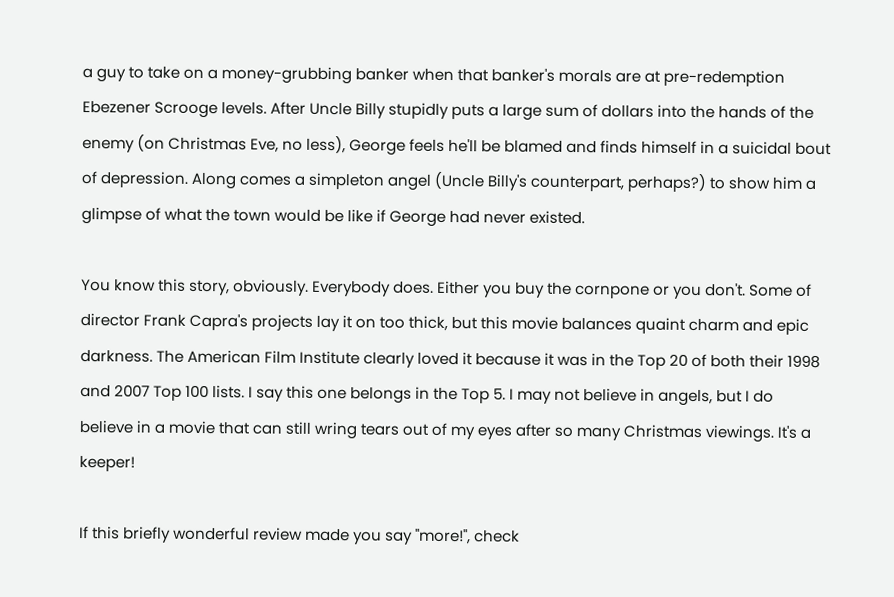a guy to take on a money-grubbing banker when that banker's morals are at pre-redemption Ebezener Scrooge levels. After Uncle Billy stupidly puts a large sum of dollars into the hands of the enemy (on Christmas Eve, no less), George feels he'll be blamed and finds himself in a suicidal bout of depression. Along comes a simpleton angel (Uncle Billy's counterpart, perhaps?) to show him a glimpse of what the town would be like if George had never existed.

You know this story, obviously. Everybody does. Either you buy the cornpone or you don't. Some of director Frank Capra's projects lay it on too thick, but this movie balances quaint charm and epic darkness. The American Film Institute clearly loved it because it was in the Top 20 of both their 1998 and 2007 Top 100 lists. I say this one belongs in the Top 5. I may not believe in angels, but I do believe in a movie that can still wring tears out of my eyes after so many Christmas viewings. It's a keeper!

If this briefly wonderful review made you say "more!", check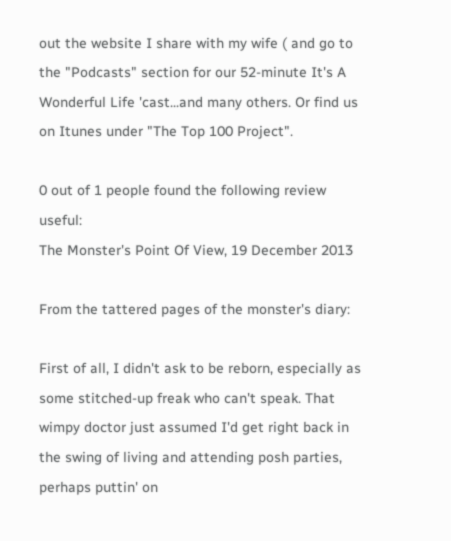out the website I share with my wife ( and go to the "Podcasts" section for our 52-minute It's A Wonderful Life 'cast...and many others. Or find us on Itunes under "The Top 100 Project".

0 out of 1 people found the following review useful:
The Monster's Point Of View, 19 December 2013

From the tattered pages of the monster's diary:

First of all, I didn't ask to be reborn, especially as some stitched-up freak who can't speak. That wimpy doctor just assumed I'd get right back in the swing of living and attending posh parties, perhaps puttin' on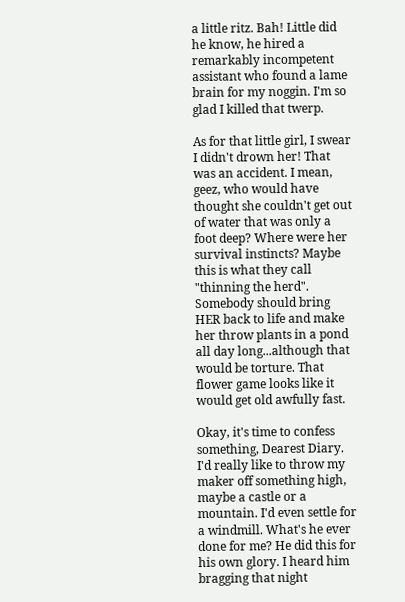a little ritz. Bah! Little did he know, he hired a remarkably incompetent assistant who found a lame brain for my noggin. I'm so glad I killed that twerp.

As for that little girl, I swear I didn't drown her! That was an accident. I mean, geez, who would have thought she couldn't get out of water that was only a foot deep? Where were her survival instincts? Maybe this is what they call "thinning the herd". Somebody should bring HER back to life and make her throw plants in a pond all day long...although that would be torture. That flower game looks like it would get old awfully fast.

Okay, it's time to confess something, Dearest Diary. I'd really like to throw my maker off something high, maybe a castle or a mountain. I'd even settle for a windmill. What's he ever done for me? He did this for his own glory. I heard him bragging that night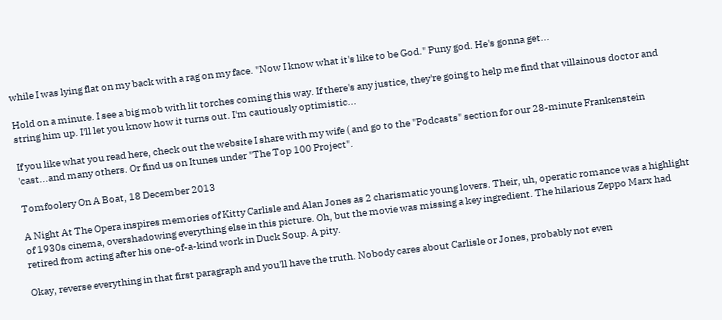while I was lying flat on my back with a rag on my face. "Now I know what it's like to be God." Puny god. He's gonna get...

Hold on a minute. I see a big mob with lit torches coming this way. If there's any justice, they're going to help me find that villainous doctor and string him up. I'll let you know how it turns out. I'm cautiously optimistic...

If you like what you read here, check out the website I share with my wife ( and go to the "Podcasts" section for our 28-minute Frankenstein 'cast...and many others. Or find us on Itunes under "The Top 100 Project".

Tomfoolery On A Boat, 18 December 2013

A Night At The Opera inspires memories of Kitty Carlisle and Alan Jones as 2 charismatic young lovers. Their, uh, operatic romance was a highlight of 1930s cinema, overshadowing everything else in this picture. Oh, but the movie was missing a key ingredient. The hilarious Zeppo Marx had retired from acting after his one-of-a-kind work in Duck Soup. A pity.

Okay, reverse everything in that first paragraph and you'll have the truth. Nobody cares about Carlisle or Jones, probably not even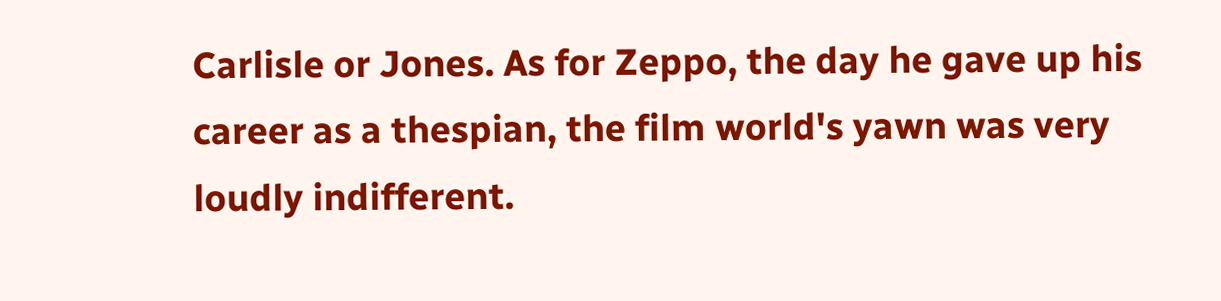Carlisle or Jones. As for Zeppo, the day he gave up his career as a thespian, the film world's yawn was very loudly indifferent.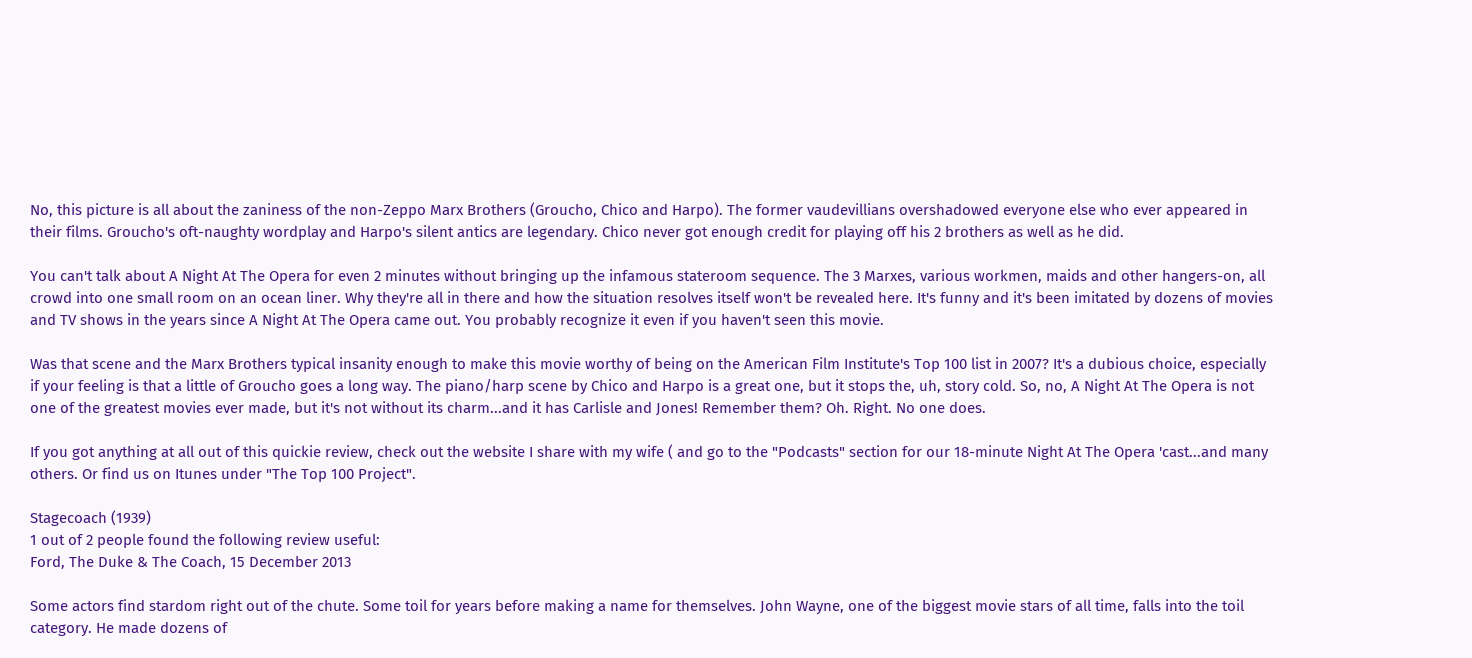No, this picture is all about the zaniness of the non-Zeppo Marx Brothers (Groucho, Chico and Harpo). The former vaudevillians overshadowed everyone else who ever appeared in their films. Groucho's oft-naughty wordplay and Harpo's silent antics are legendary. Chico never got enough credit for playing off his 2 brothers as well as he did.

You can't talk about A Night At The Opera for even 2 minutes without bringing up the infamous stateroom sequence. The 3 Marxes, various workmen, maids and other hangers-on, all crowd into one small room on an ocean liner. Why they're all in there and how the situation resolves itself won't be revealed here. It's funny and it's been imitated by dozens of movies and TV shows in the years since A Night At The Opera came out. You probably recognize it even if you haven't seen this movie.

Was that scene and the Marx Brothers typical insanity enough to make this movie worthy of being on the American Film Institute's Top 100 list in 2007? It's a dubious choice, especially if your feeling is that a little of Groucho goes a long way. The piano/harp scene by Chico and Harpo is a great one, but it stops the, uh, story cold. So, no, A Night At The Opera is not one of the greatest movies ever made, but it's not without its charm...and it has Carlisle and Jones! Remember them? Oh. Right. No one does.

If you got anything at all out of this quickie review, check out the website I share with my wife ( and go to the "Podcasts" section for our 18-minute Night At The Opera 'cast...and many others. Or find us on Itunes under "The Top 100 Project".

Stagecoach (1939)
1 out of 2 people found the following review useful:
Ford, The Duke & The Coach, 15 December 2013

Some actors find stardom right out of the chute. Some toil for years before making a name for themselves. John Wayne, one of the biggest movie stars of all time, falls into the toil category. He made dozens of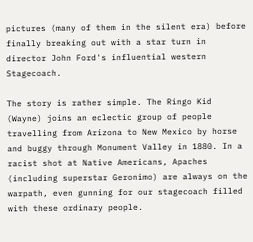pictures (many of them in the silent era) before finally breaking out with a star turn in director John Ford's influential western Stagecoach.

The story is rather simple. The Ringo Kid (Wayne) joins an eclectic group of people travelling from Arizona to New Mexico by horse and buggy through Monument Valley in 1880. In a racist shot at Native Americans, Apaches (including superstar Geronimo) are always on the warpath, even gunning for our stagecoach filled with these ordinary people.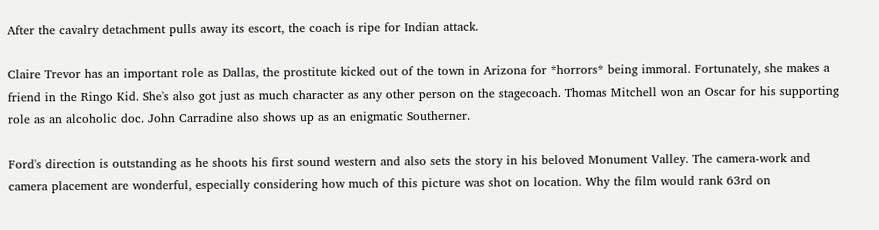After the cavalry detachment pulls away its escort, the coach is ripe for Indian attack.

Claire Trevor has an important role as Dallas, the prostitute kicked out of the town in Arizona for *horrors* being immoral. Fortunately, she makes a friend in the Ringo Kid. She's also got just as much character as any other person on the stagecoach. Thomas Mitchell won an Oscar for his supporting role as an alcoholic doc. John Carradine also shows up as an enigmatic Southerner.

Ford's direction is outstanding as he shoots his first sound western and also sets the story in his beloved Monument Valley. The camera-work and camera placement are wonderful, especially considering how much of this picture was shot on location. Why the film would rank 63rd on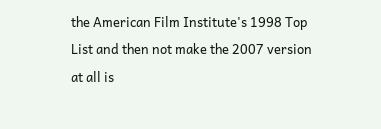the American Film Institute's 1998 Top List and then not make the 2007 version at all is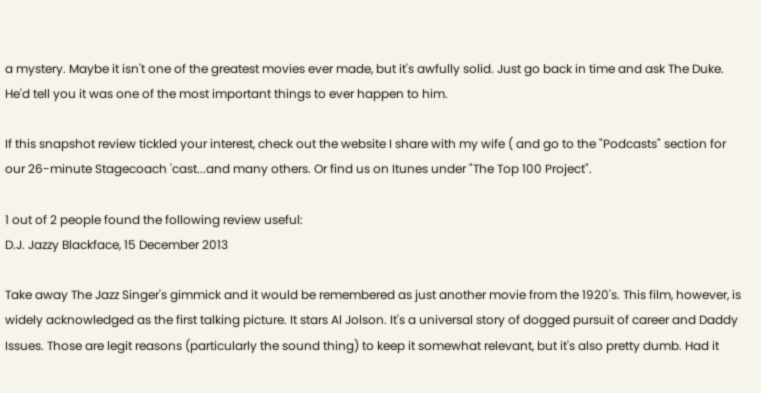a mystery. Maybe it isn't one of the greatest movies ever made, but it's awfully solid. Just go back in time and ask The Duke. He'd tell you it was one of the most important things to ever happen to him.

If this snapshot review tickled your interest, check out the website I share with my wife ( and go to the "Podcasts" section for our 26-minute Stagecoach 'cast...and many others. Or find us on Itunes under "The Top 100 Project".

1 out of 2 people found the following review useful:
D.J. Jazzy Blackface, 15 December 2013

Take away The Jazz Singer's gimmick and it would be remembered as just another movie from the 1920's. This film, however, is widely acknowledged as the first talking picture. It stars Al Jolson. It's a universal story of dogged pursuit of career and Daddy Issues. Those are legit reasons (particularly the sound thing) to keep it somewhat relevant, but it's also pretty dumb. Had it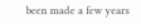been made a few years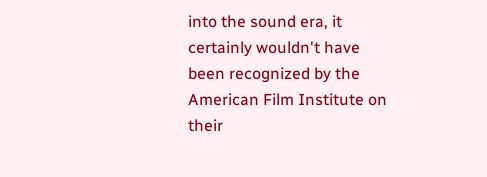into the sound era, it certainly wouldn't have been recognized by the American Film Institute on their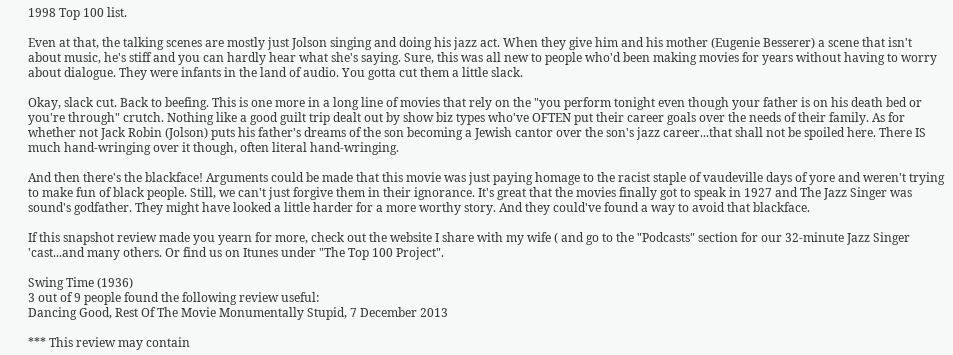1998 Top 100 list.

Even at that, the talking scenes are mostly just Jolson singing and doing his jazz act. When they give him and his mother (Eugenie Besserer) a scene that isn't about music, he's stiff and you can hardly hear what she's saying. Sure, this was all new to people who'd been making movies for years without having to worry about dialogue. They were infants in the land of audio. You gotta cut them a little slack.

Okay, slack cut. Back to beefing. This is one more in a long line of movies that rely on the "you perform tonight even though your father is on his death bed or you're through" crutch. Nothing like a good guilt trip dealt out by show biz types who've OFTEN put their career goals over the needs of their family. As for whether not Jack Robin (Jolson) puts his father's dreams of the son becoming a Jewish cantor over the son's jazz career...that shall not be spoiled here. There IS much hand-wringing over it though, often literal hand-wringing.

And then there's the blackface! Arguments could be made that this movie was just paying homage to the racist staple of vaudeville days of yore and weren't trying to make fun of black people. Still, we can't just forgive them in their ignorance. It's great that the movies finally got to speak in 1927 and The Jazz Singer was sound's godfather. They might have looked a little harder for a more worthy story. And they could've found a way to avoid that blackface.

If this snapshot review made you yearn for more, check out the website I share with my wife ( and go to the "Podcasts" section for our 32-minute Jazz Singer 'cast...and many others. Or find us on Itunes under "The Top 100 Project".

Swing Time (1936)
3 out of 9 people found the following review useful:
Dancing Good, Rest Of The Movie Monumentally Stupid, 7 December 2013

*** This review may contain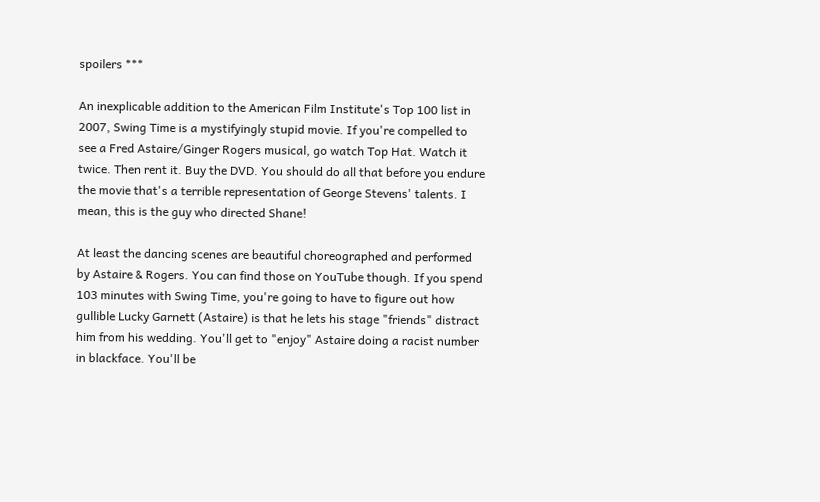spoilers ***

An inexplicable addition to the American Film Institute's Top 100 list in 2007, Swing Time is a mystifyingly stupid movie. If you're compelled to see a Fred Astaire/Ginger Rogers musical, go watch Top Hat. Watch it twice. Then rent it. Buy the DVD. You should do all that before you endure the movie that's a terrible representation of George Stevens' talents. I mean, this is the guy who directed Shane!

At least the dancing scenes are beautiful choreographed and performed by Astaire & Rogers. You can find those on YouTube though. If you spend 103 minutes with Swing Time, you're going to have to figure out how gullible Lucky Garnett (Astaire) is that he lets his stage "friends" distract him from his wedding. You'll get to "enjoy" Astaire doing a racist number in blackface. You'll be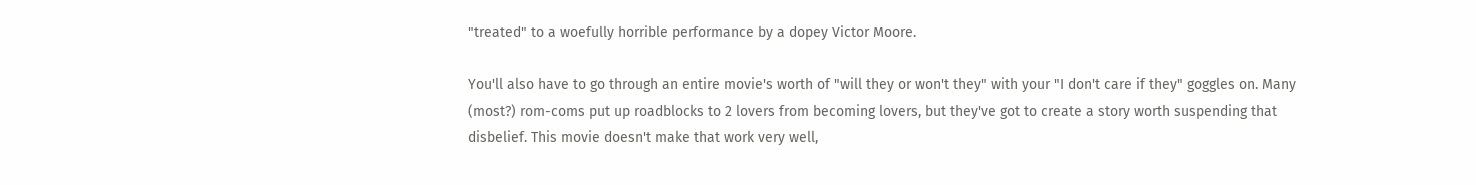"treated" to a woefully horrible performance by a dopey Victor Moore.

You'll also have to go through an entire movie's worth of "will they or won't they" with your "I don't care if they" goggles on. Many (most?) rom-coms put up roadblocks to 2 lovers from becoming lovers, but they've got to create a story worth suspending that disbelief. This movie doesn't make that work very well,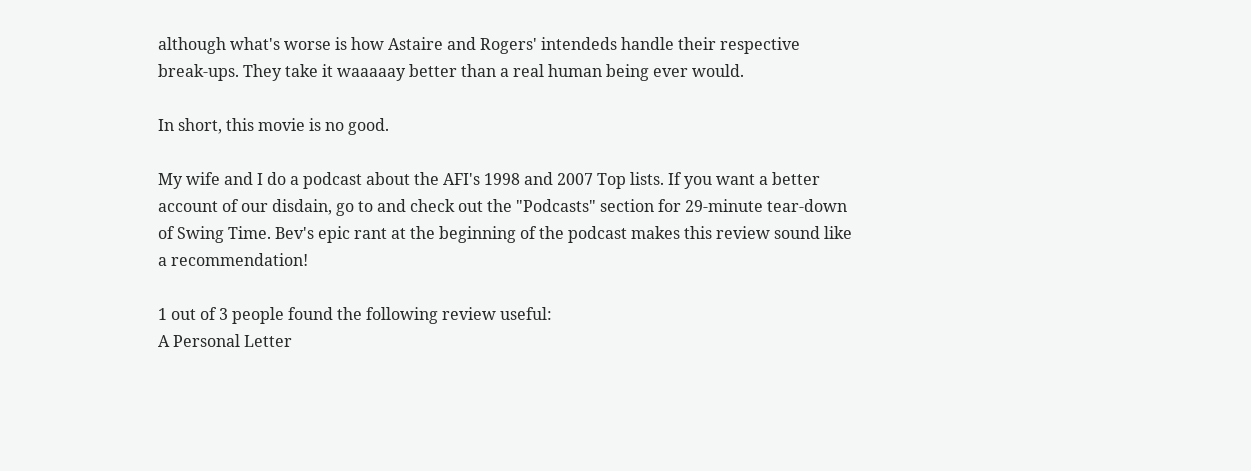although what's worse is how Astaire and Rogers' intendeds handle their respective break-ups. They take it waaaaay better than a real human being ever would.

In short, this movie is no good.

My wife and I do a podcast about the AFI's 1998 and 2007 Top lists. If you want a better account of our disdain, go to and check out the "Podcasts" section for 29-minute tear-down of Swing Time. Bev's epic rant at the beginning of the podcast makes this review sound like a recommendation!

1 out of 3 people found the following review useful:
A Personal Letter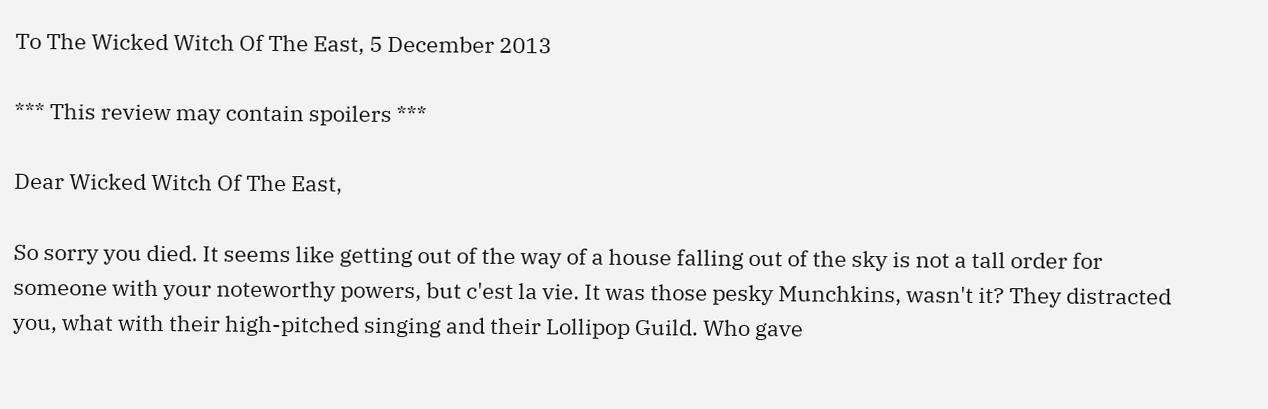To The Wicked Witch Of The East, 5 December 2013

*** This review may contain spoilers ***

Dear Wicked Witch Of The East,

So sorry you died. It seems like getting out of the way of a house falling out of the sky is not a tall order for someone with your noteworthy powers, but c'est la vie. It was those pesky Munchkins, wasn't it? They distracted you, what with their high-pitched singing and their Lollipop Guild. Who gave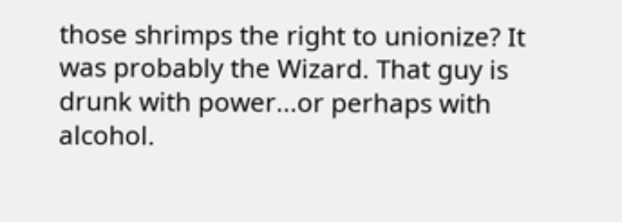those shrimps the right to unionize? It was probably the Wizard. That guy is drunk with power...or perhaps with alcohol.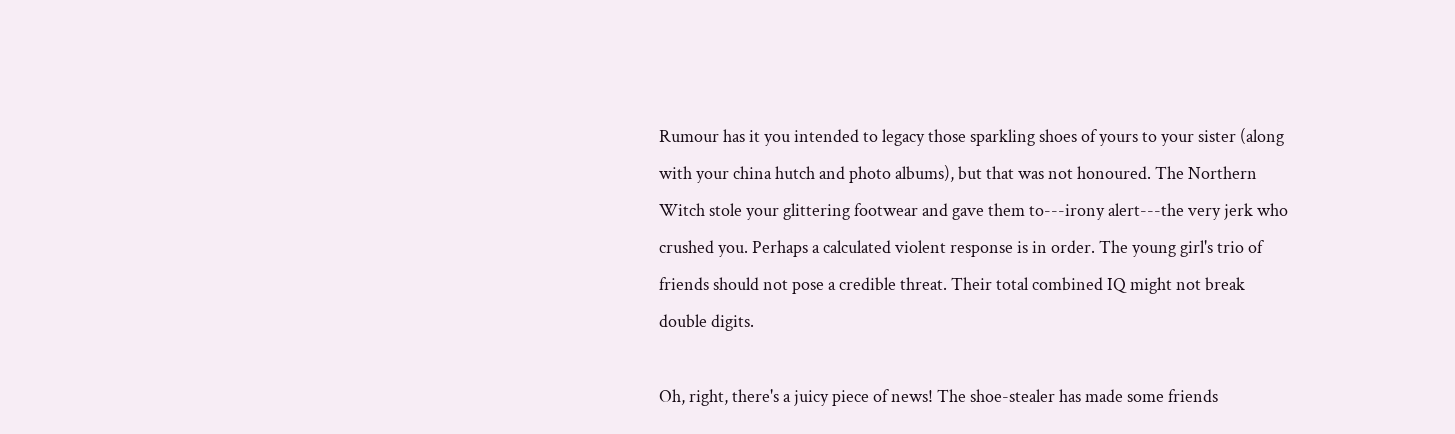Rumour has it you intended to legacy those sparkling shoes of yours to your sister (along with your china hutch and photo albums), but that was not honoured. The Northern Witch stole your glittering footwear and gave them to---irony alert---the very jerk who crushed you. Perhaps a calculated violent response is in order. The young girl's trio of friends should not pose a credible threat. Their total combined IQ might not break double digits.

Oh, right, there's a juicy piece of news! The shoe-stealer has made some friends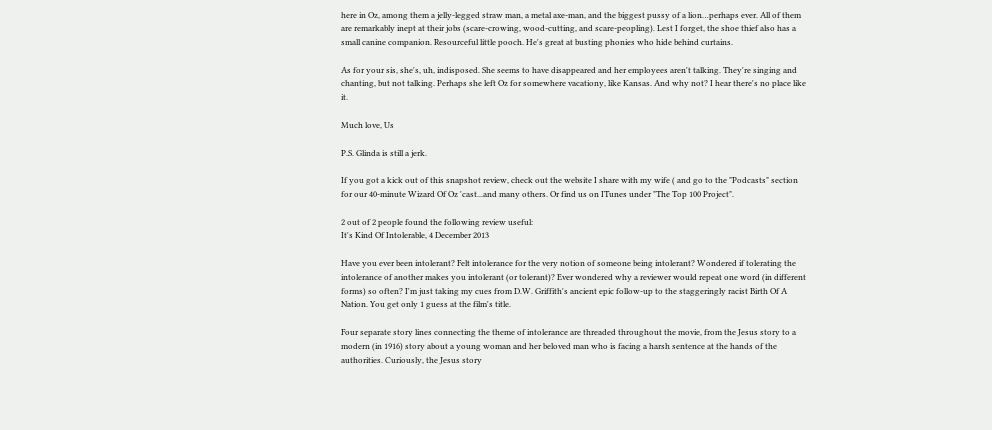here in Oz, among them a jelly-legged straw man, a metal axe-man, and the biggest pussy of a lion…perhaps ever. All of them are remarkably inept at their jobs (scare-crowing, wood-cutting, and scare-peopling). Lest I forget, the shoe thief also has a small canine companion. Resourceful little pooch. He's great at busting phonies who hide behind curtains.

As for your sis, she's, uh, indisposed. She seems to have disappeared and her employees aren't talking. They're singing and chanting, but not talking. Perhaps she left Oz for somewhere vacationy, like Kansas. And why not? I hear there's no place like it.

Much love, Us

P.S. Glinda is still a jerk.

If you got a kick out of this snapshot review, check out the website I share with my wife ( and go to the "Podcasts" section for our 40-minute Wizard Of Oz 'cast...and many others. Or find us on ITunes under "The Top 100 Project".

2 out of 2 people found the following review useful:
It's Kind Of Intolerable, 4 December 2013

Have you ever been intolerant? Felt intolerance for the very notion of someone being intolerant? Wondered if tolerating the intolerance of another makes you intolerant (or tolerant)? Ever wondered why a reviewer would repeat one word (in different forms) so often? I'm just taking my cues from D.W. Griffith's ancient epic follow-up to the staggeringly racist Birth Of A Nation. You get only 1 guess at the film's title.

Four separate story lines connecting the theme of intolerance are threaded throughout the movie, from the Jesus story to a modern (in 1916) story about a young woman and her beloved man who is facing a harsh sentence at the hands of the authorities. Curiously, the Jesus story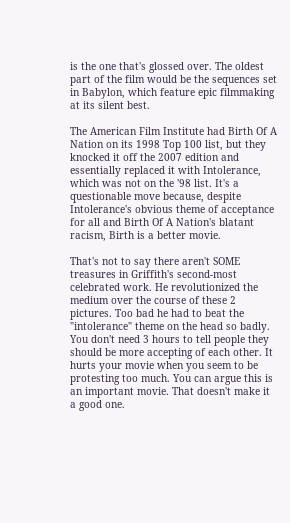is the one that's glossed over. The oldest part of the film would be the sequences set in Babylon, which feature epic filmmaking at its silent best.

The American Film Institute had Birth Of A Nation on its 1998 Top 100 list, but they knocked it off the 2007 edition and essentially replaced it with Intolerance, which was not on the '98 list. It's a questionable move because, despite Intolerance's obvious theme of acceptance for all and Birth Of A Nation's blatant racism, Birth is a better movie.

That's not to say there aren't SOME treasures in Griffith's second-most celebrated work. He revolutionized the medium over the course of these 2 pictures. Too bad he had to beat the "intolerance" theme on the head so badly. You don't need 3 hours to tell people they should be more accepting of each other. It hurts your movie when you seem to be protesting too much. You can argue this is an important movie. That doesn't make it a good one.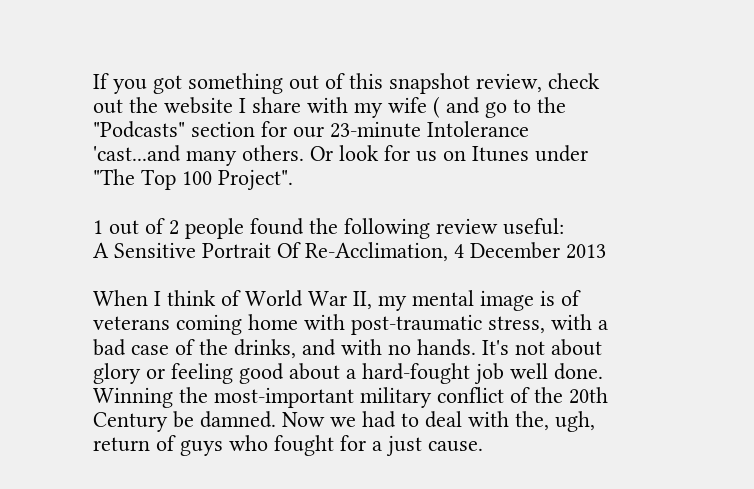If you got something out of this snapshot review, check out the website I share with my wife ( and go to the "Podcasts" section for our 23-minute Intolerance 'cast...and many others. Or look for us on Itunes under "The Top 100 Project".

1 out of 2 people found the following review useful:
A Sensitive Portrait Of Re-Acclimation, 4 December 2013

When I think of World War II, my mental image is of veterans coming home with post-traumatic stress, with a bad case of the drinks, and with no hands. It's not about glory or feeling good about a hard-fought job well done. Winning the most-important military conflict of the 20th Century be damned. Now we had to deal with the, ugh, return of guys who fought for a just cause.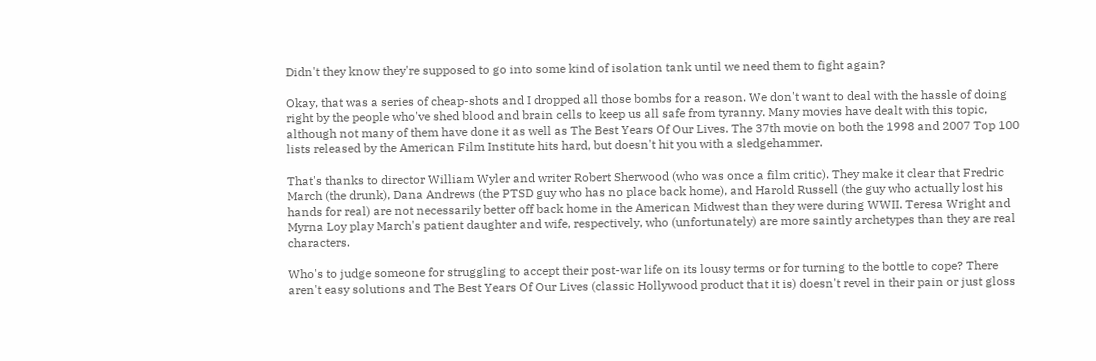Didn't they know they're supposed to go into some kind of isolation tank until we need them to fight again?

Okay, that was a series of cheap-shots and I dropped all those bombs for a reason. We don't want to deal with the hassle of doing right by the people who've shed blood and brain cells to keep us all safe from tyranny. Many movies have dealt with this topic, although not many of them have done it as well as The Best Years Of Our Lives. The 37th movie on both the 1998 and 2007 Top 100 lists released by the American Film Institute hits hard, but doesn't hit you with a sledgehammer.

That's thanks to director William Wyler and writer Robert Sherwood (who was once a film critic). They make it clear that Fredric March (the drunk), Dana Andrews (the PTSD guy who has no place back home), and Harold Russell (the guy who actually lost his hands for real) are not necessarily better off back home in the American Midwest than they were during WWII. Teresa Wright and Myrna Loy play March's patient daughter and wife, respectively, who (unfortunately) are more saintly archetypes than they are real characters.

Who's to judge someone for struggling to accept their post-war life on its lousy terms or for turning to the bottle to cope? There aren't easy solutions and The Best Years Of Our Lives (classic Hollywood product that it is) doesn't revel in their pain or just gloss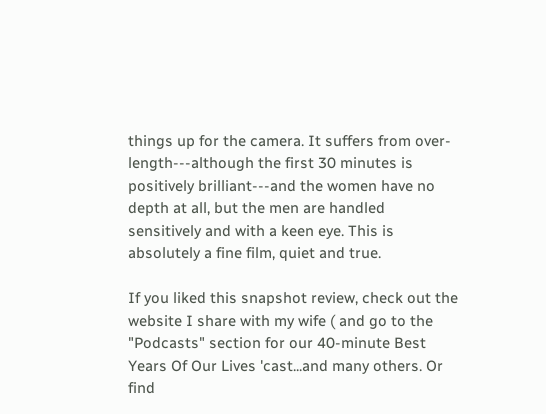things up for the camera. It suffers from over-length---although the first 30 minutes is positively brilliant---and the women have no depth at all, but the men are handled sensitively and with a keen eye. This is absolutely a fine film, quiet and true.

If you liked this snapshot review, check out the website I share with my wife ( and go to the "Podcasts" section for our 40-minute Best Years Of Our Lives 'cast...and many others. Or find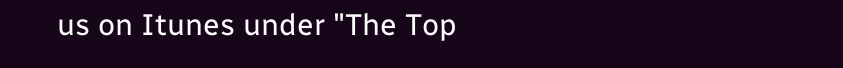us on Itunes under "The Top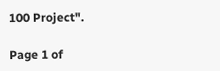100 Project".

Page 1 of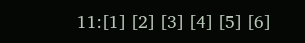11:[1] [2] [3] [4] [5] [6]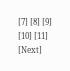[7] [8] [9] [10] [11] [Next]